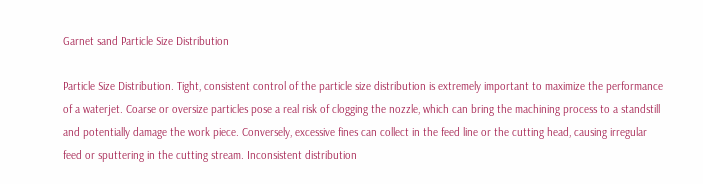Garnet sand Particle Size Distribution

Particle Size Distribution. Tight, consistent control of the particle size distribution is extremely important to maximize the performance of a waterjet. Coarse or oversize particles pose a real risk of clogging the nozzle, which can bring the machining process to a standstill and potentially damage the work piece. Conversely, excessive fines can collect in the feed line or the cutting head, causing irregular feed or sputtering in the cutting stream. Inconsistent distribution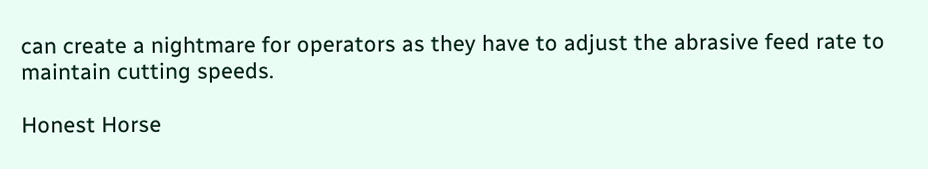can create a nightmare for operators as they have to adjust the abrasive feed rate to maintain cutting speeds.

Honest Horse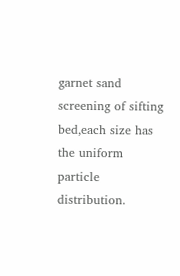garnet sand screening of sifting bed,each size has the uniform particle distribution.